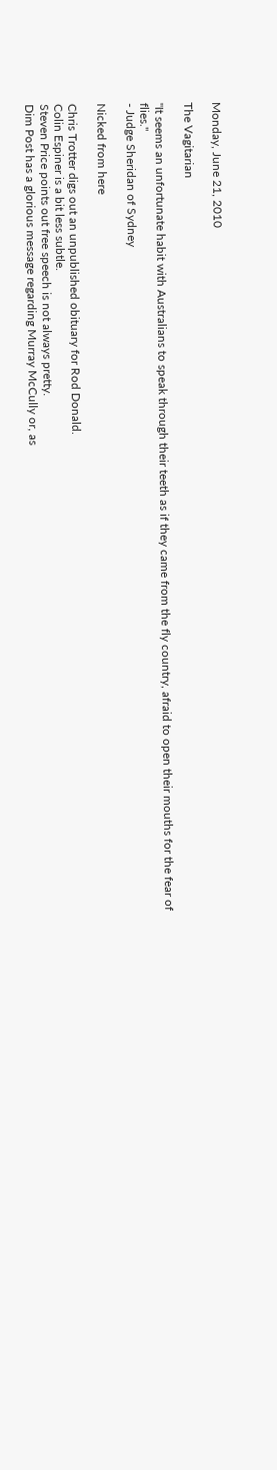Monday, June 21, 2010

The Vagitarian

"It seems an unfortunate habit with Australians to speak through their teeth as if they came from the fly country, afraid to open their mouths for the fear of flies."
- Judge Sheridan of Sydney

Nicked from here

Chris Trotter digs out an unpublished obituary for Rod Donald.
Colin Espiner is a bit less subtle.
Steven Price points out free speech is not always pretty.
Dim Post has a glorious message regarding Murray McCully or, as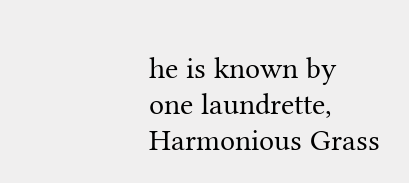he is known by one laundrette, Harmonious Grass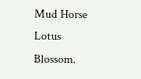Mud Horse Lotus Blossom.